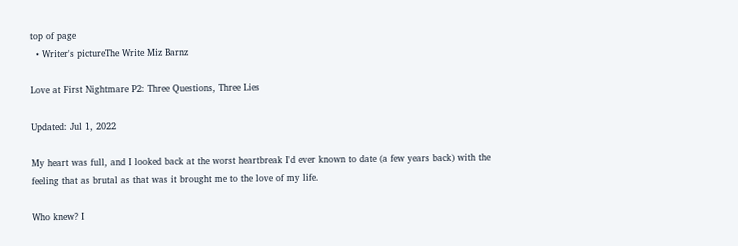top of page
  • Writer's pictureThe Write Miz Barnz

Love at First Nightmare P2: Three Questions, Three Lies

Updated: Jul 1, 2022

My heart was full, and I looked back at the worst heartbreak I'd ever known to date (a few years back) with the feeling that as brutal as that was it brought me to the love of my life.

Who knew? I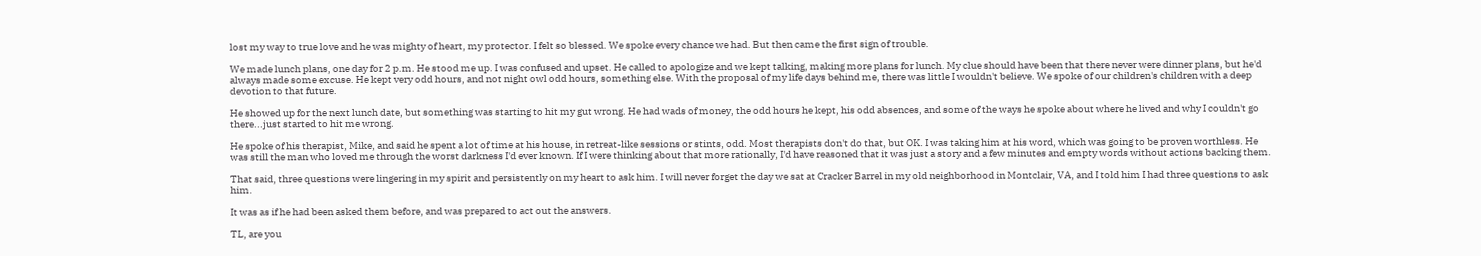lost my way to true love and he was mighty of heart, my protector. I felt so blessed. We spoke every chance we had. But then came the first sign of trouble.

We made lunch plans, one day for 2 p.m. He stood me up. I was confused and upset. He called to apologize and we kept talking, making more plans for lunch. My clue should have been that there never were dinner plans, but he'd always made some excuse. He kept very odd hours, and not night owl odd hours, something else. With the proposal of my life days behind me, there was little I wouldn't believe. We spoke of our children's children with a deep devotion to that future.

He showed up for the next lunch date, but something was starting to hit my gut wrong. He had wads of money, the odd hours he kept, his odd absences, and some of the ways he spoke about where he lived and why I couldn't go there...just started to hit me wrong.

He spoke of his therapist, Mike, and said he spent a lot of time at his house, in retreat-like sessions or stints, odd. Most therapists don't do that, but OK. I was taking him at his word, which was going to be proven worthless. He was still the man who loved me through the worst darkness I'd ever known. If I were thinking about that more rationally, I'd have reasoned that it was just a story and a few minutes and empty words without actions backing them.

That said, three questions were lingering in my spirit and persistently on my heart to ask him. I will never forget the day we sat at Cracker Barrel in my old neighborhood in Montclair, VA, and I told him I had three questions to ask him.

It was as if he had been asked them before, and was prepared to act out the answers.

TL, are you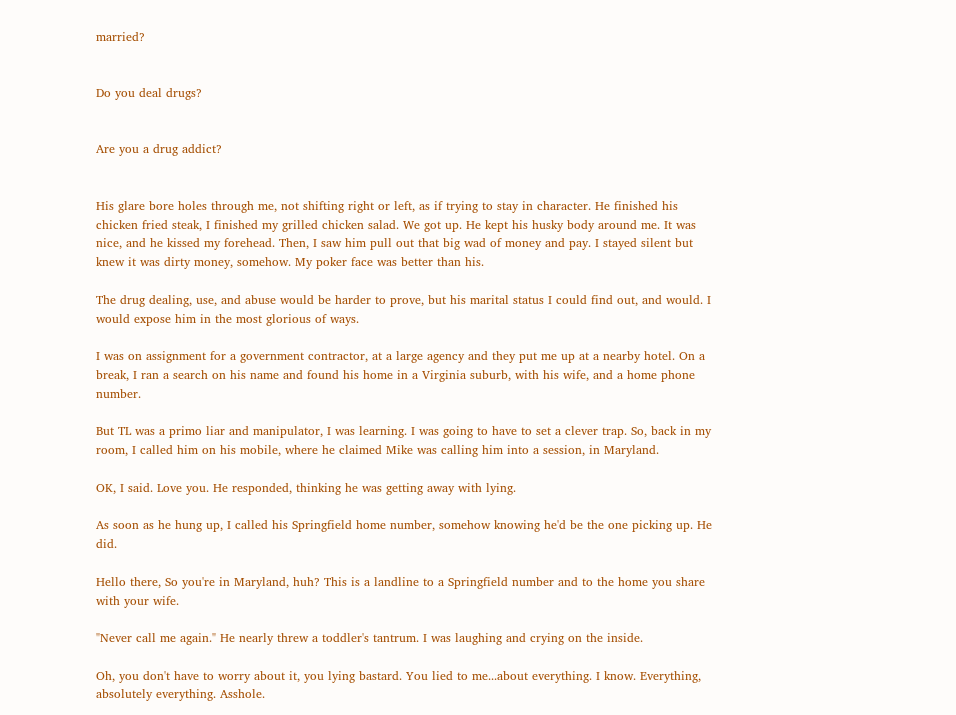married?


Do you deal drugs?


Are you a drug addict?


His glare bore holes through me, not shifting right or left, as if trying to stay in character. He finished his chicken fried steak, I finished my grilled chicken salad. We got up. He kept his husky body around me. It was nice, and he kissed my forehead. Then, I saw him pull out that big wad of money and pay. I stayed silent but knew it was dirty money, somehow. My poker face was better than his.

The drug dealing, use, and abuse would be harder to prove, but his marital status I could find out, and would. I would expose him in the most glorious of ways.

I was on assignment for a government contractor, at a large agency and they put me up at a nearby hotel. On a break, I ran a search on his name and found his home in a Virginia suburb, with his wife, and a home phone number.

But TL was a primo liar and manipulator, I was learning. I was going to have to set a clever trap. So, back in my room, I called him on his mobile, where he claimed Mike was calling him into a session, in Maryland.

OK, I said. Love you. He responded, thinking he was getting away with lying.

As soon as he hung up, I called his Springfield home number, somehow knowing he'd be the one picking up. He did.

Hello there, So you're in Maryland, huh? This is a landline to a Springfield number and to the home you share with your wife.

"Never call me again." He nearly threw a toddler's tantrum. I was laughing and crying on the inside.

Oh, you don't have to worry about it, you lying bastard. You lied to me...about everything. I know. Everything, absolutely everything. Asshole.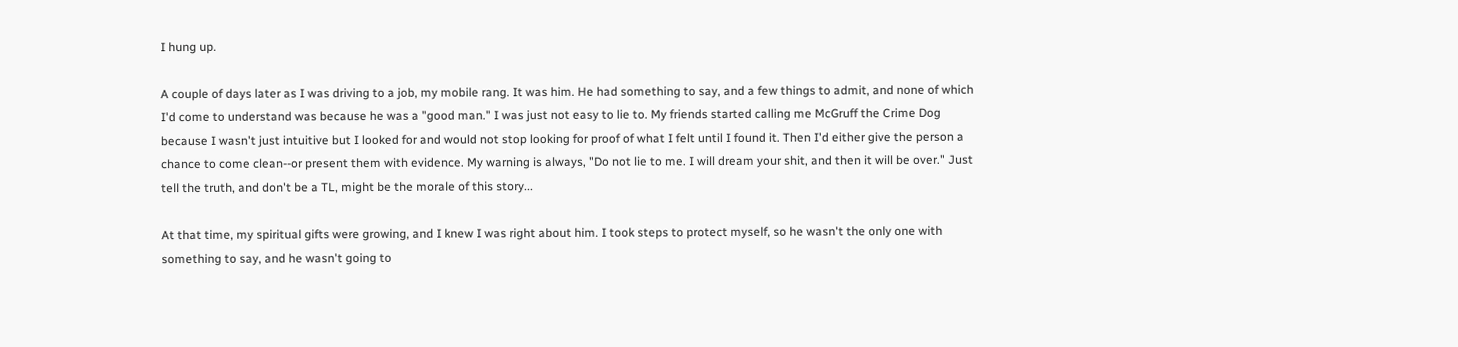I hung up.

A couple of days later as I was driving to a job, my mobile rang. It was him. He had something to say, and a few things to admit, and none of which I'd come to understand was because he was a "good man." I was just not easy to lie to. My friends started calling me McGruff the Crime Dog because I wasn't just intuitive but I looked for and would not stop looking for proof of what I felt until I found it. Then I'd either give the person a chance to come clean--or present them with evidence. My warning is always, "Do not lie to me. I will dream your shit, and then it will be over." Just tell the truth, and don't be a TL, might be the morale of this story...

At that time, my spiritual gifts were growing, and I knew I was right about him. I took steps to protect myself, so he wasn't the only one with something to say, and he wasn't going to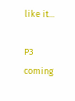like it...

P3 coming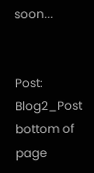soon...


Post: Blog2_Post
bottom of page